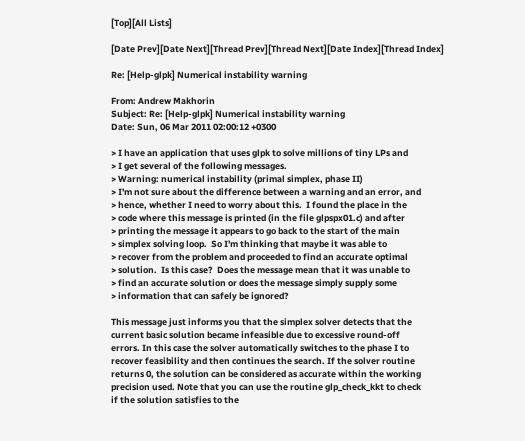[Top][All Lists]

[Date Prev][Date Next][Thread Prev][Thread Next][Date Index][Thread Index]

Re: [Help-glpk] Numerical instability warning

From: Andrew Makhorin
Subject: Re: [Help-glpk] Numerical instability warning
Date: Sun, 06 Mar 2011 02:00:12 +0300

> I have an application that uses glpk to solve millions of tiny LPs and
> I get several of the following messages.
> Warning: numerical instability (primal simplex, phase II)
> I'm not sure about the difference between a warning and an error, and
> hence, whether I need to worry about this.  I found the place in the
> code where this message is printed (in the file glpspx01.c) and after
> printing the message it appears to go back to the start of the main
> simplex solving loop.  So I'm thinking that maybe it was able to
> recover from the problem and proceeded to find an accurate optimal
> solution.  Is this case?  Does the message mean that it was unable to
> find an accurate solution or does the message simply supply some
> information that can safely be ignored?

This message just informs you that the simplex solver detects that the
current basic solution became infeasible due to excessive round-off
errors. In this case the solver automatically switches to the phase I to
recover feasibility and then continues the search. If the solver routine
returns 0, the solution can be considered as accurate within the working
precision used. Note that you can use the routine glp_check_kkt to check
if the solution satisfies to the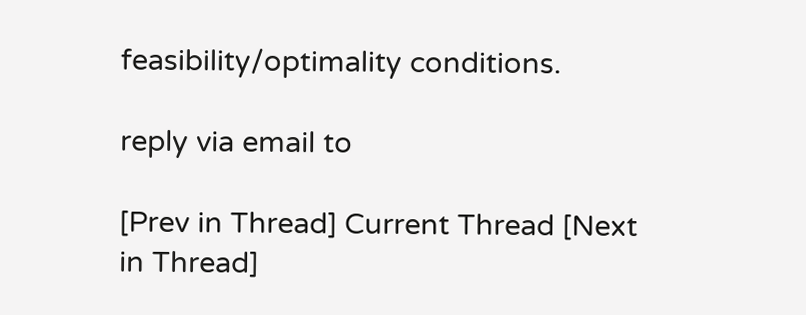feasibility/optimality conditions.

reply via email to

[Prev in Thread] Current Thread [Next in Thread]